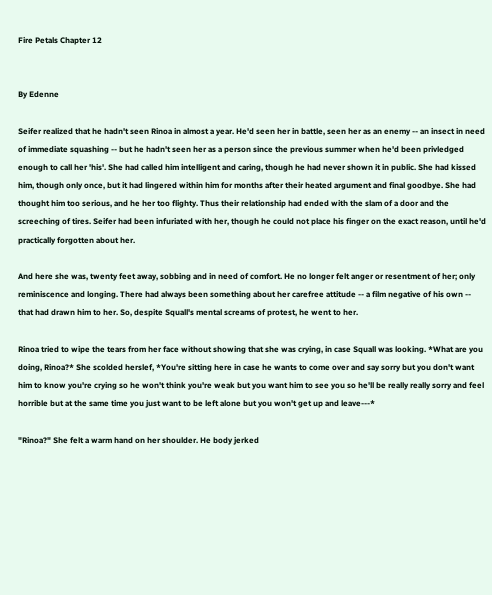Fire Petals Chapter 12


By Edenne

Seifer realized that he hadn't seen Rinoa in almost a year. He'd seen her in battle, seen her as an enemy -- an insect in need of immediate squashing -- but he hadn't seen her as a person since the previous summer when he'd been privledged enough to call her 'his'. She had called him intelligent and caring, though he had never shown it in public. She had kissed him, though only once, but it had lingered within him for months after their heated argument and final goodbye. She had thought him too serious, and he her too flighty. Thus their relationship had ended with the slam of a door and the screeching of tires. Seifer had been infuriated with her, though he could not place his finger on the exact reason, until he'd practically forgotten about her.

And here she was, twenty feet away, sobbing and in need of comfort. He no longer felt anger or resentment of her; only reminiscence and longing. There had always been something about her carefree attitude -- a film negative of his own -- that had drawn him to her. So, despite Squall's mental screams of protest, he went to her.

Rinoa tried to wipe the tears from her face without showing that she was crying, in case Squall was looking. *What are you doing, Rinoa?* She scolded herslef, *You're sitting here in case he wants to come over and say sorry but you don't want him to know you're crying so he won't think you're weak but you want him to see you so he'll be really really sorry and feel horrible but at the same time you just want to be left alone but you won't get up and leave---*

"Rinoa?" She felt a warm hand on her shoulder. He body jerked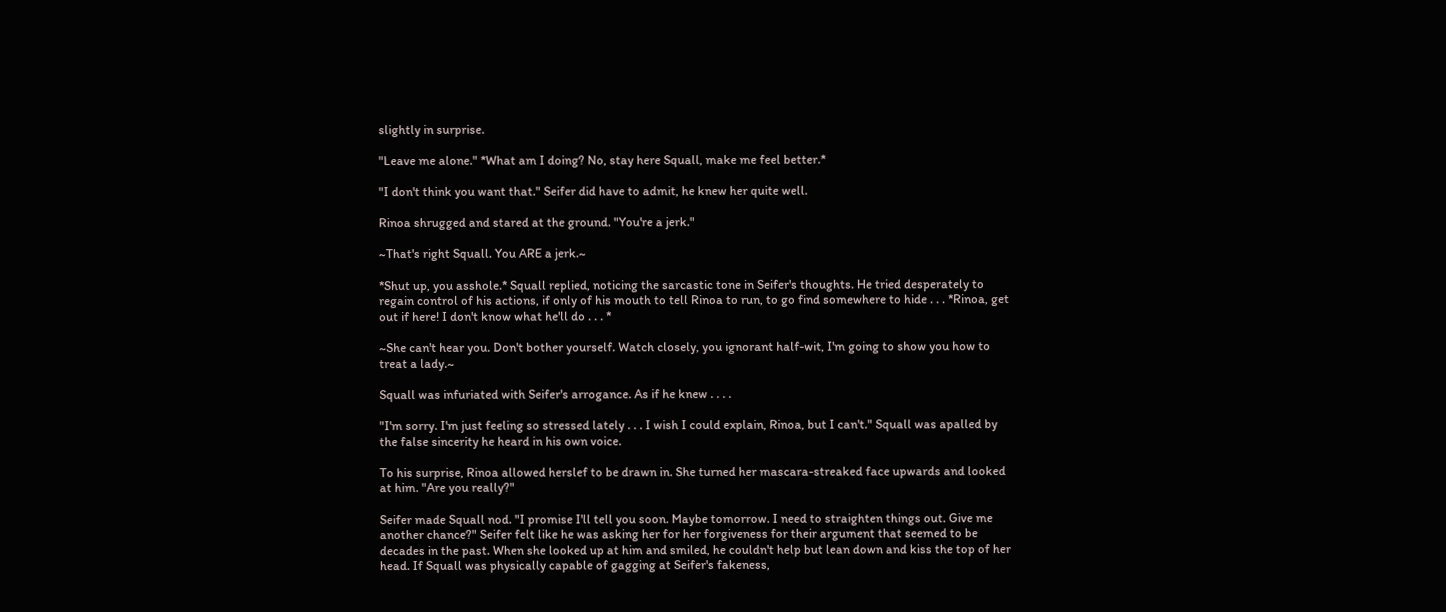slightly in surprise.

"Leave me alone." *What am I doing? No, stay here Squall, make me feel better.*

"I don't think you want that." Seifer did have to admit, he knew her quite well.

Rinoa shrugged and stared at the ground. "You're a jerk."

~That's right Squall. You ARE a jerk.~

*Shut up, you asshole.* Squall replied, noticing the sarcastic tone in Seifer's thoughts. He tried desperately to regain control of his actions, if only of his mouth to tell Rinoa to run, to go find somewhere to hide . . . *Rinoa, get out if here! I don't know what he'll do . . . *

~She can't hear you. Don't bother yourself. Watch closely, you ignorant half-wit, I'm going to show you how to treat a lady.~

Squall was infuriated with Seifer's arrogance. As if he knew . . . .

"I'm sorry. I'm just feeling so stressed lately . . . I wish I could explain, Rinoa, but I can't." Squall was apalled by the false sincerity he heard in his own voice.

To his surprise, Rinoa allowed herslef to be drawn in. She turned her mascara-streaked face upwards and looked at him. "Are you really?"

Seifer made Squall nod. "I promise I'll tell you soon. Maybe tomorrow. I need to straighten things out. Give me another chance?" Seifer felt like he was asking her for her forgiveness for their argument that seemed to be decades in the past. When she looked up at him and smiled, he couldn't help but lean down and kiss the top of her head. If Squall was physically capable of gagging at Seifer's fakeness,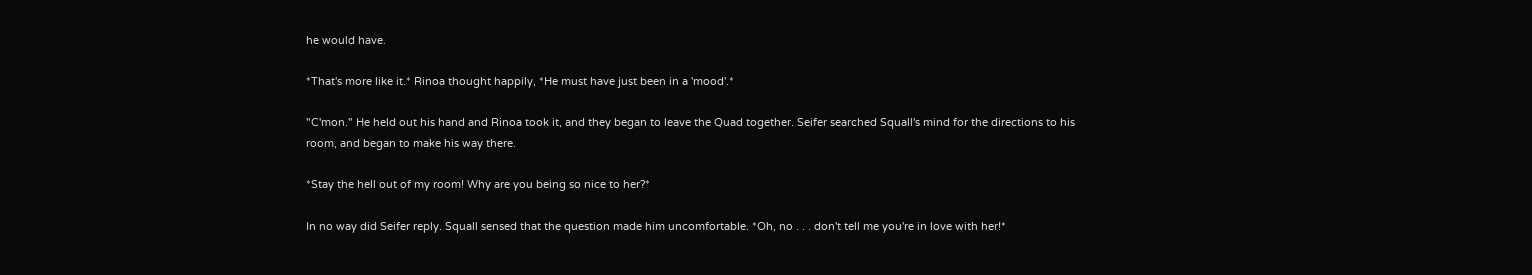he would have.

*That's more like it.* Rinoa thought happily, *He must have just been in a 'mood'.*

"C'mon." He held out his hand and Rinoa took it, and they began to leave the Quad together. Seifer searched Squall's mind for the directions to his room, and began to make his way there.

*Stay the hell out of my room! Why are you being so nice to her?*

In no way did Seifer reply. Squall sensed that the question made him uncomfortable. *Oh, no . . . don't tell me you're in love with her!*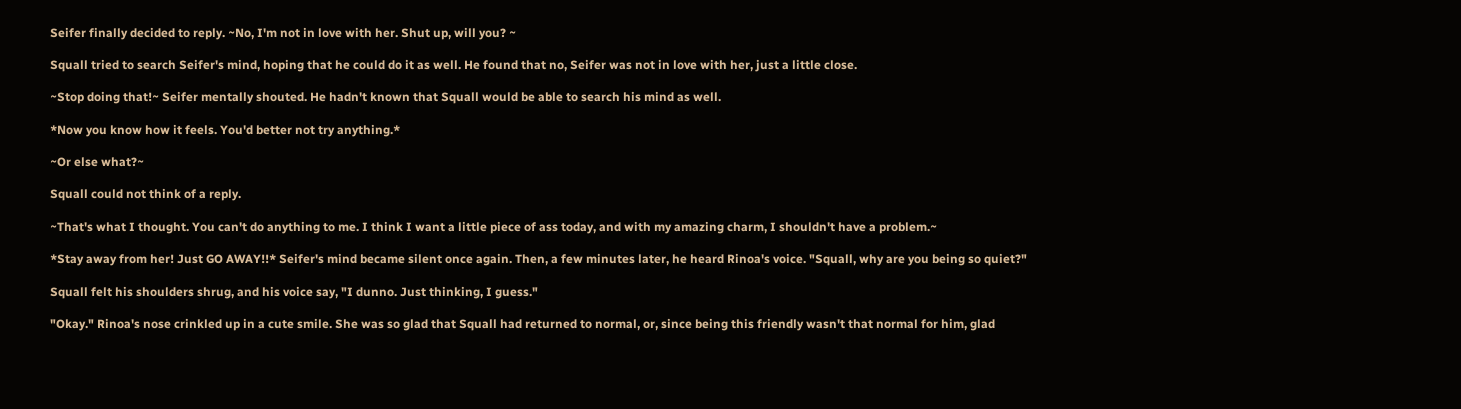Seifer finally decided to reply. ~No, I'm not in love with her. Shut up, will you? ~

Squall tried to search Seifer's mind, hoping that he could do it as well. He found that no, Seifer was not in love with her, just a little close.

~Stop doing that!~ Seifer mentally shouted. He hadn't known that Squall would be able to search his mind as well.

*Now you know how it feels. You'd better not try anything.*

~Or else what?~

Squall could not think of a reply.

~That's what I thought. You can't do anything to me. I think I want a little piece of ass today, and with my amazing charm, I shouldn't have a problem.~

*Stay away from her! Just GO AWAY!!* Seifer's mind became silent once again. Then, a few minutes later, he heard Rinoa's voice. "Squall, why are you being so quiet?"

Squall felt his shoulders shrug, and his voice say, "I dunno. Just thinking, I guess."

"Okay." Rinoa's nose crinkled up in a cute smile. She was so glad that Squall had returned to normal, or, since being this friendly wasn't that normal for him, glad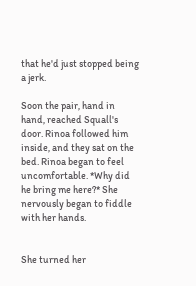that he'd just stopped being a jerk.

Soon the pair, hand in hand, reached Squall's door. Rinoa followed him inside, and they sat on the bed. Rinoa began to feel uncomfortable. *Why did he bring me here?* She nervously began to fiddle with her hands.


She turned her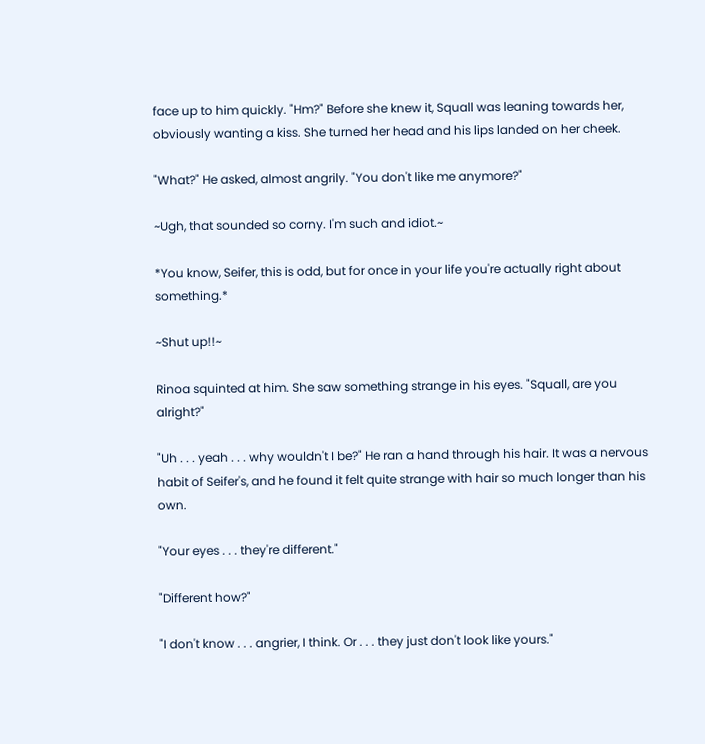face up to him quickly. "Hm?" Before she knew it, Squall was leaning towards her, obviously wanting a kiss. She turned her head and his lips landed on her cheek.

"What?" He asked, almost angrily. "You don't like me anymore?"

~Ugh, that sounded so corny. I'm such and idiot.~

*You know, Seifer, this is odd, but for once in your life you're actually right about something.*

~Shut up!!~

Rinoa squinted at him. She saw something strange in his eyes. "Squall, are you alright?"

"Uh . . . yeah . . . why wouldn't I be?" He ran a hand through his hair. It was a nervous habit of Seifer's, and he found it felt quite strange with hair so much longer than his own.

"Your eyes . . . they're different."

"Different how?"

"I don't know . . . angrier, I think. Or . . . they just don't look like yours."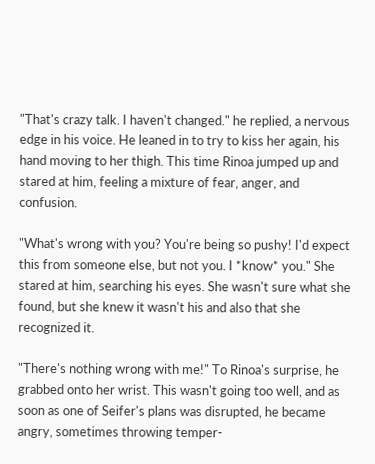"That's crazy talk. I haven't changed." he replied, a nervous edge in his voice. He leaned in to try to kiss her again, his hand moving to her thigh. This time Rinoa jumped up and stared at him, feeling a mixture of fear, anger, and confusion.

"What's wrong with you? You're being so pushy! I'd expect this from someone else, but not you. I *know* you." She stared at him, searching his eyes. She wasn't sure what she found, but she knew it wasn't his and also that she recognized it.

"There's nothing wrong with me!" To Rinoa's surprise, he grabbed onto her wrist. This wasn't going too well, and as soon as one of Seifer's plans was disrupted, he became angry, sometimes throwing temper-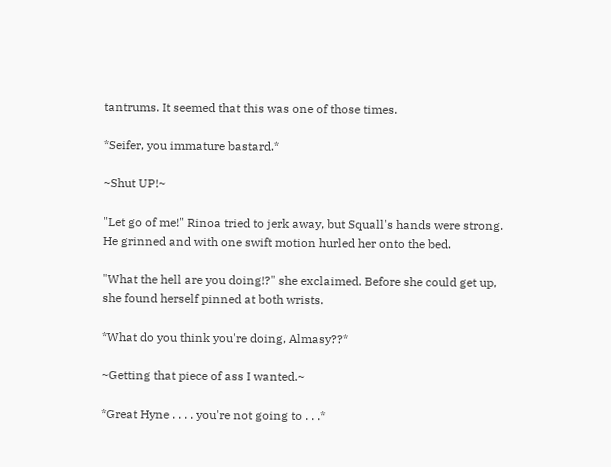tantrums. It seemed that this was one of those times.

*Seifer, you immature bastard.*

~Shut UP!~

"Let go of me!" Rinoa tried to jerk away, but Squall's hands were strong. He grinned and with one swift motion hurled her onto the bed.

"What the hell are you doing!?" she exclaimed. Before she could get up, she found herself pinned at both wrists.

*What do you think you're doing, Almasy??*

~Getting that piece of ass I wanted.~

*Great Hyne . . . . you're not going to . . .*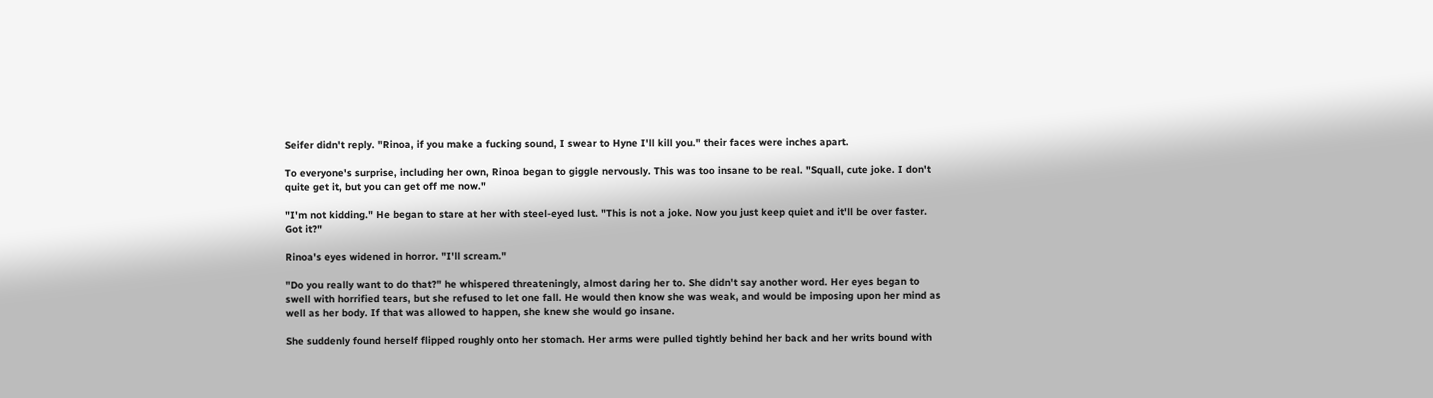Seifer didn't reply. "Rinoa, if you make a fucking sound, I swear to Hyne I'll kill you." their faces were inches apart.

To everyone's surprise, including her own, Rinoa began to giggle nervously. This was too insane to be real. "Squall, cute joke. I don't quite get it, but you can get off me now."

"I'm not kidding." He began to stare at her with steel-eyed lust. "This is not a joke. Now you just keep quiet and it'll be over faster. Got it?"

Rinoa's eyes widened in horror. "I'll scream."

"Do you really want to do that?" he whispered threateningly, almost daring her to. She didn't say another word. Her eyes began to swell with horrified tears, but she refused to let one fall. He would then know she was weak, and would be imposing upon her mind as well as her body. If that was allowed to happen, she knew she would go insane.

She suddenly found herself flipped roughly onto her stomach. Her arms were pulled tightly behind her back and her writs bound with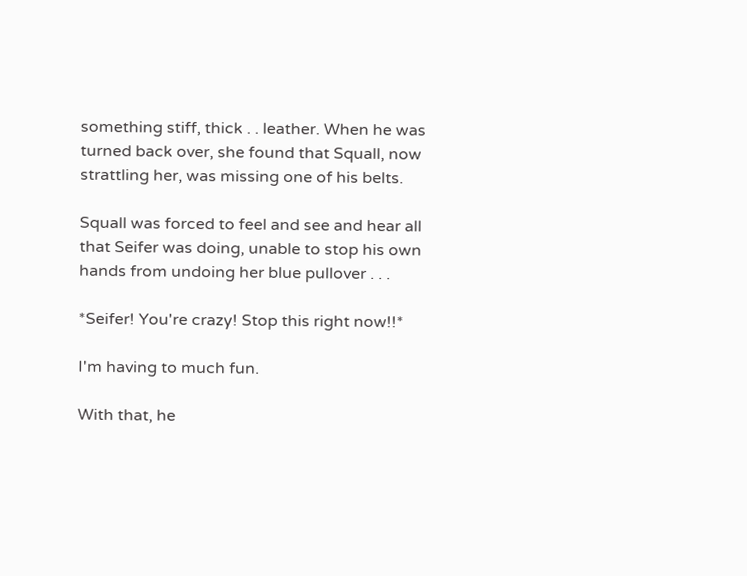something stiff, thick . . leather. When he was turned back over, she found that Squall, now strattling her, was missing one of his belts.

Squall was forced to feel and see and hear all that Seifer was doing, unable to stop his own hands from undoing her blue pullover . . .

*Seifer! You're crazy! Stop this right now!!*

I'm having to much fun.

With that, he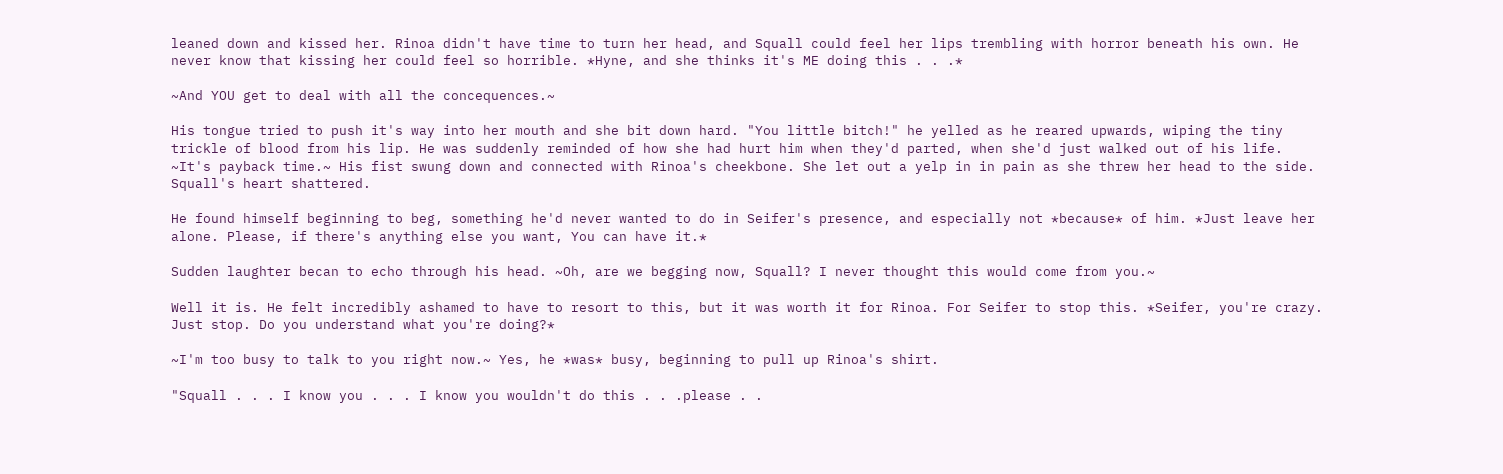leaned down and kissed her. Rinoa didn't have time to turn her head, and Squall could feel her lips trembling with horror beneath his own. He never know that kissing her could feel so horrible. *Hyne, and she thinks it's ME doing this . . .*

~And YOU get to deal with all the concequences.~

His tongue tried to push it's way into her mouth and she bit down hard. "You little bitch!" he yelled as he reared upwards, wiping the tiny trickle of blood from his lip. He was suddenly reminded of how she had hurt him when they'd parted, when she'd just walked out of his life. ~It's payback time.~ His fist swung down and connected with Rinoa's cheekbone. She let out a yelp in in pain as she threw her head to the side. Squall's heart shattered.

He found himself beginning to beg, something he'd never wanted to do in Seifer's presence, and especially not *because* of him. *Just leave her alone. Please, if there's anything else you want, You can have it.*

Sudden laughter becan to echo through his head. ~Oh, are we begging now, Squall? I never thought this would come from you.~

Well it is. He felt incredibly ashamed to have to resort to this, but it was worth it for Rinoa. For Seifer to stop this. *Seifer, you're crazy. Just stop. Do you understand what you're doing?*

~I'm too busy to talk to you right now.~ Yes, he *was* busy, beginning to pull up Rinoa's shirt.

"Squall . . . I know you . . . I know you wouldn't do this . . .please . .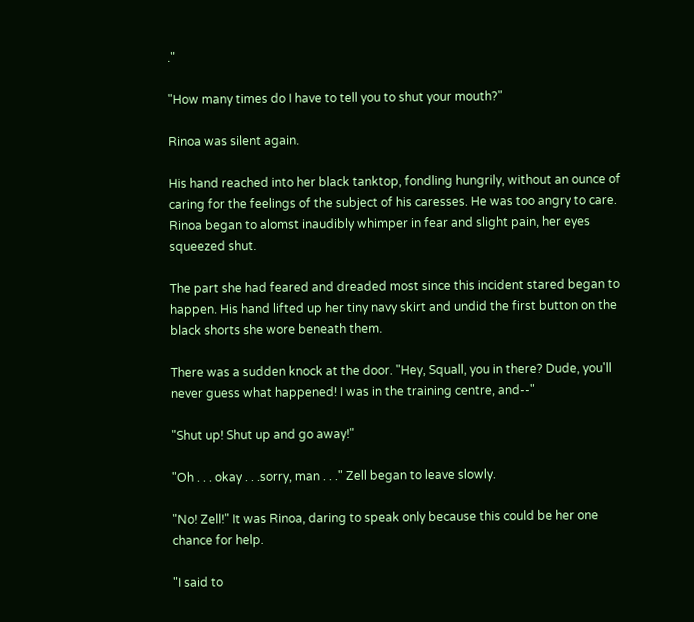."

"How many times do I have to tell you to shut your mouth?"

Rinoa was silent again.

His hand reached into her black tanktop, fondling hungrily, without an ounce of caring for the feelings of the subject of his caresses. He was too angry to care. Rinoa began to alomst inaudibly whimper in fear and slight pain, her eyes squeezed shut.

The part she had feared and dreaded most since this incident stared began to happen. His hand lifted up her tiny navy skirt and undid the first button on the black shorts she wore beneath them.

There was a sudden knock at the door. "Hey, Squall, you in there? Dude, you'll never guess what happened! I was in the training centre, and--"

"Shut up! Shut up and go away!"

"Oh . . . okay . . .sorry, man . . ." Zell began to leave slowly.

"No! Zell!" It was Rinoa, daring to speak only because this could be her one chance for help.

"I said to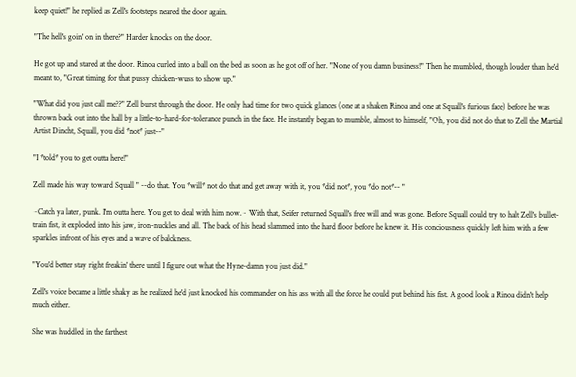keep quiet!" he replied as Zell's footsteps neared the door again.

"The hell's goin' on in there?" Harder knocks on the door.

He got up and stared at the door. Rinoa curled into a ball on the bed as soon as he got off of her. "None of you damn business!" Then he mumbled, though louder than he'd meant to, "Great timing for that pussy chicken-wuss to show up."

"What did you just call me??" Zell burst through the door. He only had time for two quick glances (one at a shaken Rinoa and one at Squall's furious face) before he was thrown back out into the hall by a little-to-hard-for-tolerance punch in the face. He instantly began to mumble, almost to himself, "Oh, you did not do that to Zell the Martial Artist Dincht, Squall, you did *not* just--"

"I *told* you to get outta here!"

Zell made his way toward Squall " --do that. You *will* not do that and get away with it, you *did not*, you *do not*-- "

~Catch ya later, punk. I'm outta here. You get to deal with him now.~ With that, Seifer returned Squall's free will and was gone. Before Squall could try to halt Zell's bullet-train fist, it exploded into his jaw, iron-nuckles and all. The back of his head slammed into the hard floor before he knew it. His conciousness quickly left him with a few sparkles infront of his eyes and a wave of balckness.

"You'd better stay right freakin' there until I figure out what the Hyne-damn you just did."

Zell's voice became a little shaky as he realized he'd just knocked his commander on his ass with all the force he could put behind his fist. A good look a Rinoa didn't help much either.

She was huddled in the farthest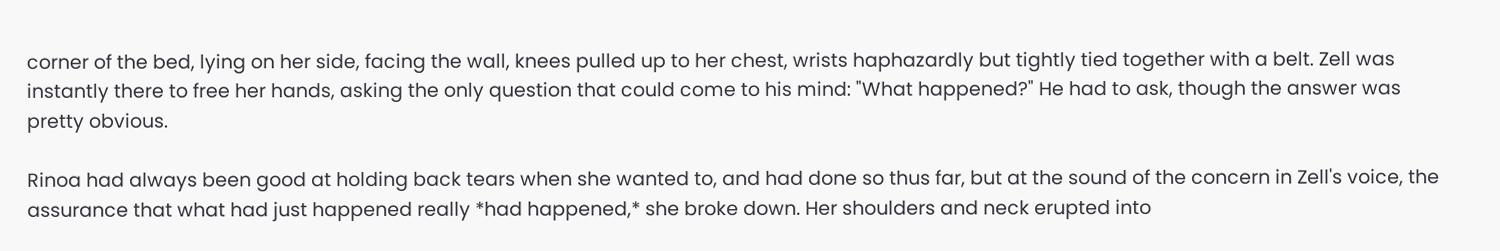corner of the bed, lying on her side, facing the wall, knees pulled up to her chest, wrists haphazardly but tightly tied together with a belt. Zell was instantly there to free her hands, asking the only question that could come to his mind: "What happened?" He had to ask, though the answer was pretty obvious.

Rinoa had always been good at holding back tears when she wanted to, and had done so thus far, but at the sound of the concern in Zell's voice, the assurance that what had just happened really *had happened,* she broke down. Her shoulders and neck erupted into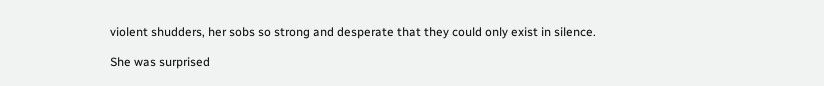violent shudders, her sobs so strong and desperate that they could only exist in silence.

She was surprised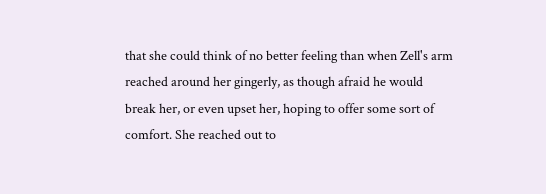that she could think of no better feeling than when Zell's arm reached around her gingerly, as though afraid he would break her, or even upset her, hoping to offer some sort of comfort. She reached out to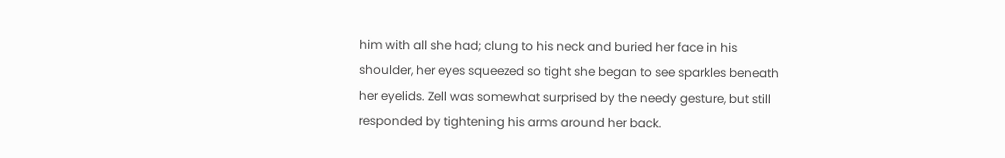him with all she had; clung to his neck and buried her face in his shoulder, her eyes squeezed so tight she began to see sparkles beneath her eyelids. Zell was somewhat surprised by the needy gesture, but still responded by tightening his arms around her back.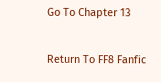Go To Chapter 13

Return To FF8 Fanfic